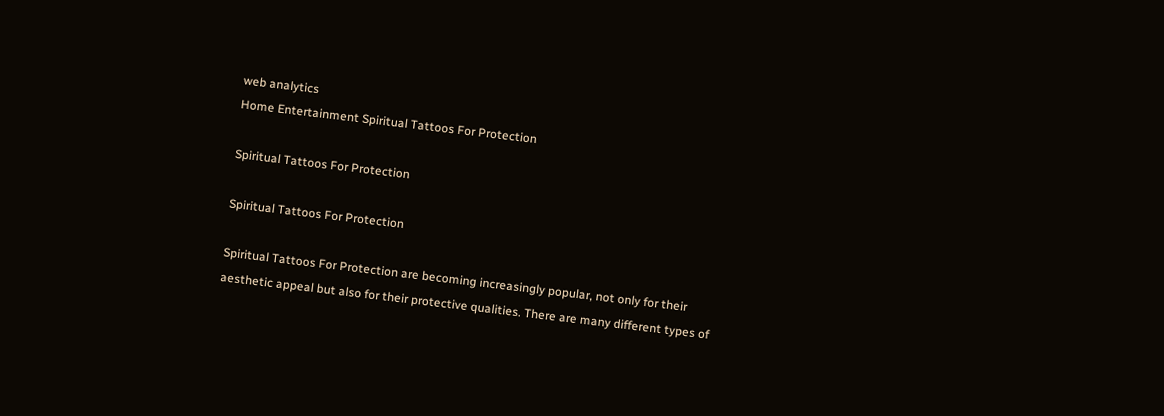web analytics
Home Entertainment Spiritual Tattoos For Protection

Spiritual Tattoos For Protection

Spiritual Tattoos For Protection

Spiritual Tattoos For Protection are becoming increasingly popular, not only for their aesthetic appeal but also for their protective qualities. There are many different types of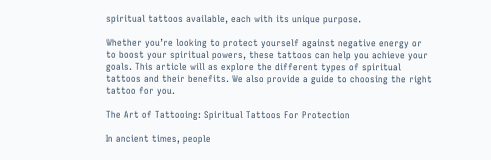spiritual tattoos available, each with its unique purpose.

Whether you’re looking to protect yourself against negative energy or to boost your spiritual powers, these tattoos can help you achieve your goals. This article will as explore the different types of spiritual tattoos and their benefits. We also provide a guide to choosing the right tattoo for you.

The Art of Tattooing: Spiritual Tattoos For Protection

In ancient times, people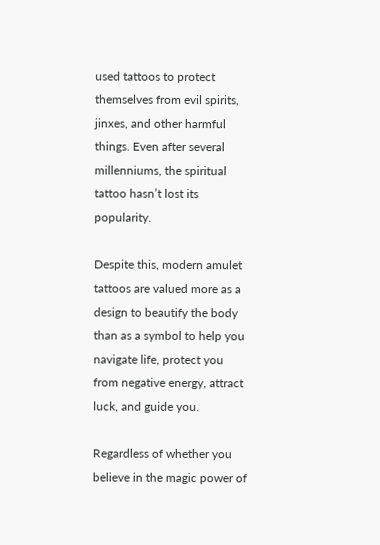used tattoos to protect themselves from evil spirits, jinxes, and other harmful things. Even after several millenniums, the spiritual tattoo hasn’t lost its popularity.

Despite this, modern amulet tattoos are valued more as a design to beautify the body than as a symbol to help you navigate life, protect you from negative energy, attract luck, and guide you.

Regardless of whether you believe in the magic power of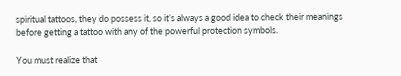spiritual tattoos, they do possess it, so it’s always a good idea to check their meanings before getting a tattoo with any of the powerful protection symbols.

You must realize that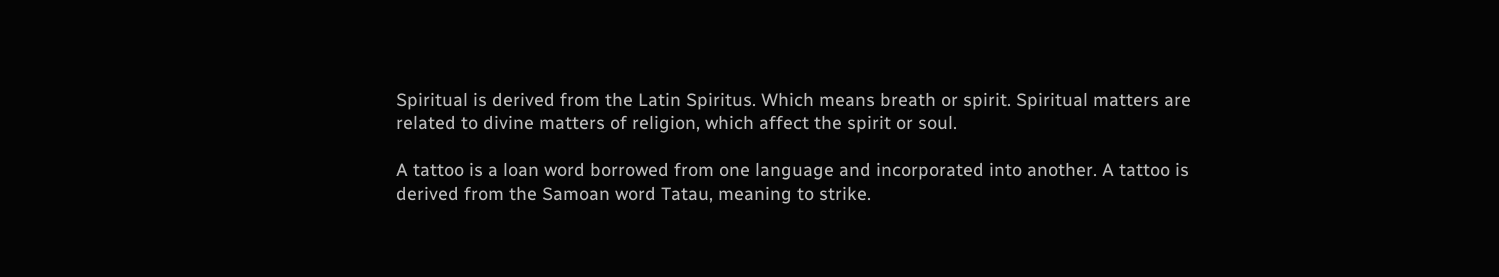Spiritual is derived from the Latin Spiritus. Which means breath or spirit. Spiritual matters are related to divine matters of religion, which affect the spirit or soul.

A tattoo is a loan word borrowed from one language and incorporated into another. A tattoo is derived from the Samoan word Tatau, meaning to strike.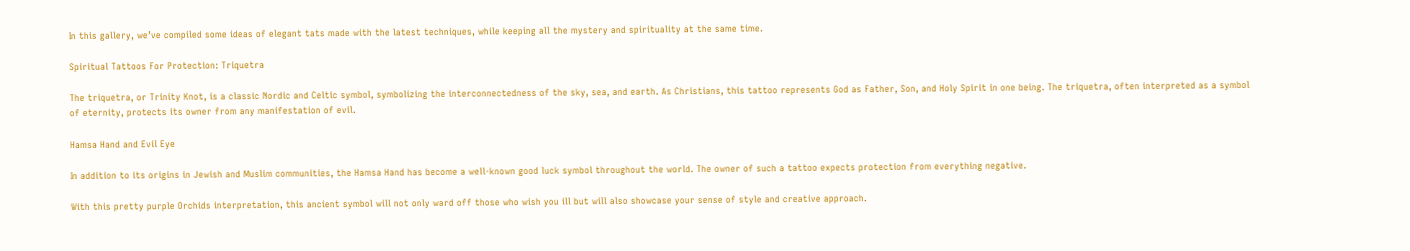In this gallery, we’ve compiled some ideas of elegant tats made with the latest techniques, while keeping all the mystery and spirituality at the same time.

Spiritual Tattoos For Protection: Triquetra

The triquetra, or Trinity Knot, is a classic Nordic and Celtic symbol, symbolizing the interconnectedness of the sky, sea, and earth. As Christians, this tattoo represents God as Father, Son, and Holy Spirit in one being. The triquetra, often interpreted as a symbol of eternity, protects its owner from any manifestation of evil.

Hamsa Hand and Evil Eye

In addition to its origins in Jewish and Muslim communities, the Hamsa Hand has become a well-known good luck symbol throughout the world. The owner of such a tattoo expects protection from everything negative.

With this pretty purple Orchids interpretation, this ancient symbol will not only ward off those who wish you ill but will also showcase your sense of style and creative approach.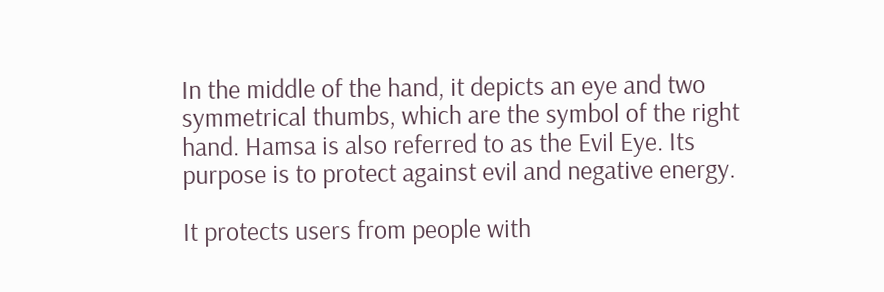In the middle of the hand, it depicts an eye and two symmetrical thumbs, which are the symbol of the right hand. Hamsa is also referred to as the Evil Eye. Its purpose is to protect against evil and negative energy.

It protects users from people with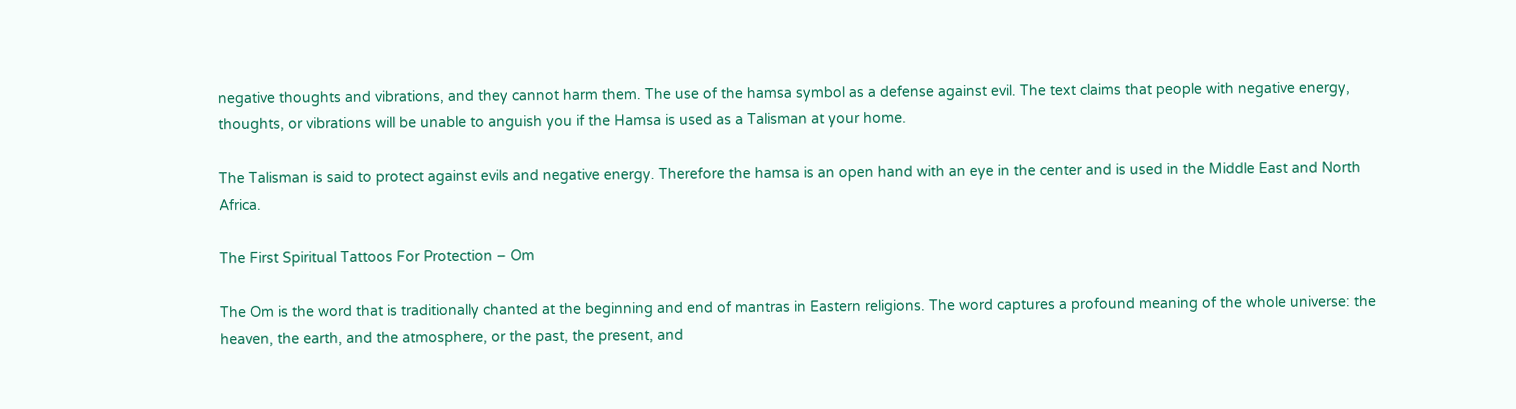negative thoughts and vibrations, and they cannot harm them. The use of the hamsa symbol as a defense against evil. The text claims that people with negative energy, thoughts, or vibrations will be unable to anguish you if the Hamsa is used as a Talisman at your home.

The Talisman is said to protect against evils and negative energy. Therefore the hamsa is an open hand with an eye in the center and is used in the Middle East and North Africa.

The First Spiritual Tattoos For Protection – Om

The Om is the word that is traditionally chanted at the beginning and end of mantras in Eastern religions. The word captures a profound meaning of the whole universe: the heaven, the earth, and the atmosphere, or the past, the present, and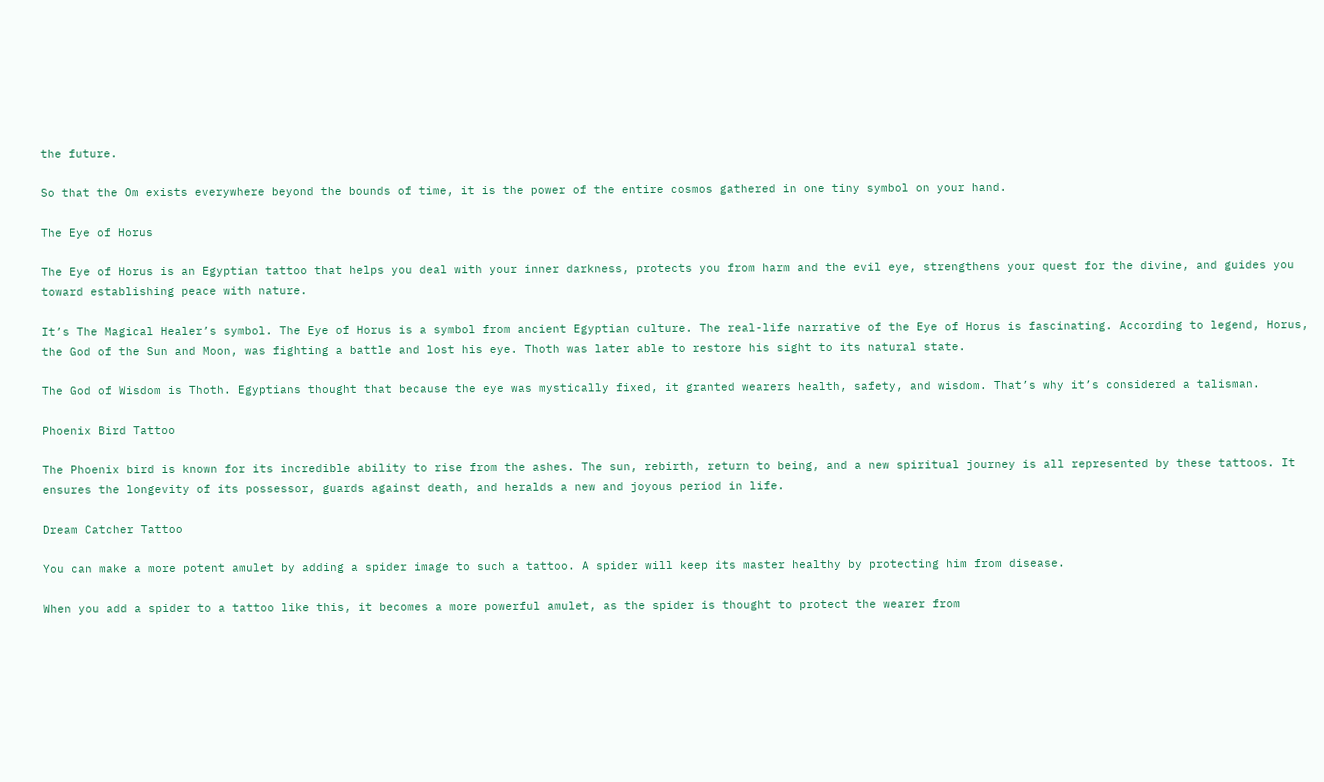the future.

So that the Om exists everywhere beyond the bounds of time, it is the power of the entire cosmos gathered in one tiny symbol on your hand.

The Eye of Horus

The Eye of Horus is an Egyptian tattoo that helps you deal with your inner darkness, protects you from harm and the evil eye, strengthens your quest for the divine, and guides you toward establishing peace with nature.

It’s The Magical Healer’s symbol. The Eye of Horus is a symbol from ancient Egyptian culture. The real-life narrative of the Eye of Horus is fascinating. According to legend, Horus, the God of the Sun and Moon, was fighting a battle and lost his eye. Thoth was later able to restore his sight to its natural state.

The God of Wisdom is Thoth. Egyptians thought that because the eye was mystically fixed, it granted wearers health, safety, and wisdom. That’s why it’s considered a talisman.

Phoenix Bird Tattoo

The Phoenix bird is known for its incredible ability to rise from the ashes. The sun, rebirth, return to being, and a new spiritual journey is all represented by these tattoos. It ensures the longevity of its possessor, guards against death, and heralds a new and joyous period in life.

Dream Catcher Tattoo

You can make a more potent amulet by adding a spider image to such a tattoo. A spider will keep its master healthy by protecting him from disease.

When you add a spider to a tattoo like this, it becomes a more powerful amulet, as the spider is thought to protect the wearer from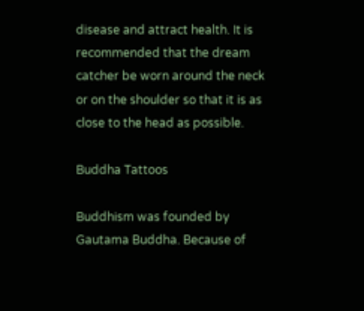disease and attract health. It is recommended that the dream catcher be worn around the neck or on the shoulder so that it is as close to the head as possible.

Buddha Tattoos

Buddhism was founded by Gautama Buddha. Because of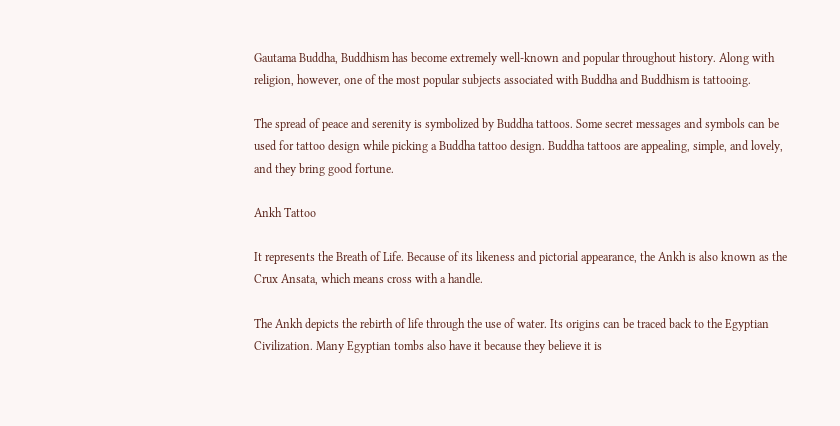Gautama Buddha, Buddhism has become extremely well-known and popular throughout history. Along with religion, however, one of the most popular subjects associated with Buddha and Buddhism is tattooing.

The spread of peace and serenity is symbolized by Buddha tattoos. Some secret messages and symbols can be used for tattoo design while picking a Buddha tattoo design. Buddha tattoos are appealing, simple, and lovely, and they bring good fortune.

Ankh Tattoo

It represents the Breath of Life. Because of its likeness and pictorial appearance, the Ankh is also known as the Crux Ansata, which means cross with a handle.

The Ankh depicts the rebirth of life through the use of water. Its origins can be traced back to the Egyptian Civilization. Many Egyptian tombs also have it because they believe it is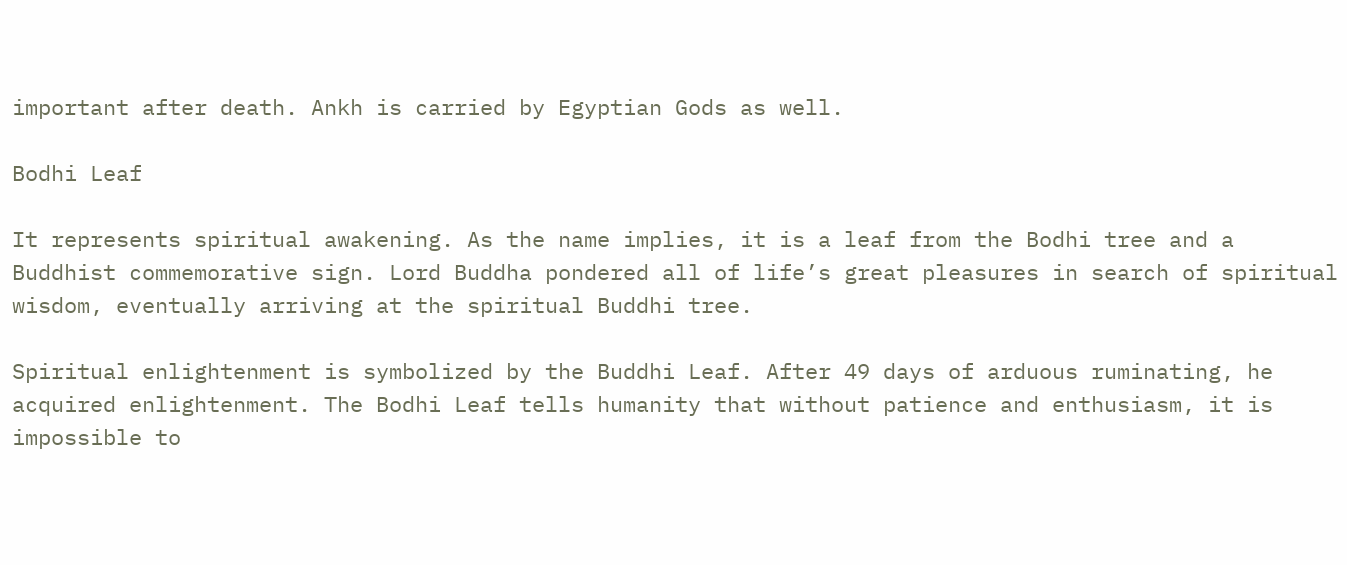important after death. Ankh is carried by Egyptian Gods as well.

Bodhi Leaf

It represents spiritual awakening. As the name implies, it is a leaf from the Bodhi tree and a Buddhist commemorative sign. Lord Buddha pondered all of life’s great pleasures in search of spiritual wisdom, eventually arriving at the spiritual Buddhi tree.

Spiritual enlightenment is symbolized by the Buddhi Leaf. After 49 days of arduous ruminating, he acquired enlightenment. The Bodhi Leaf tells humanity that without patience and enthusiasm, it is impossible to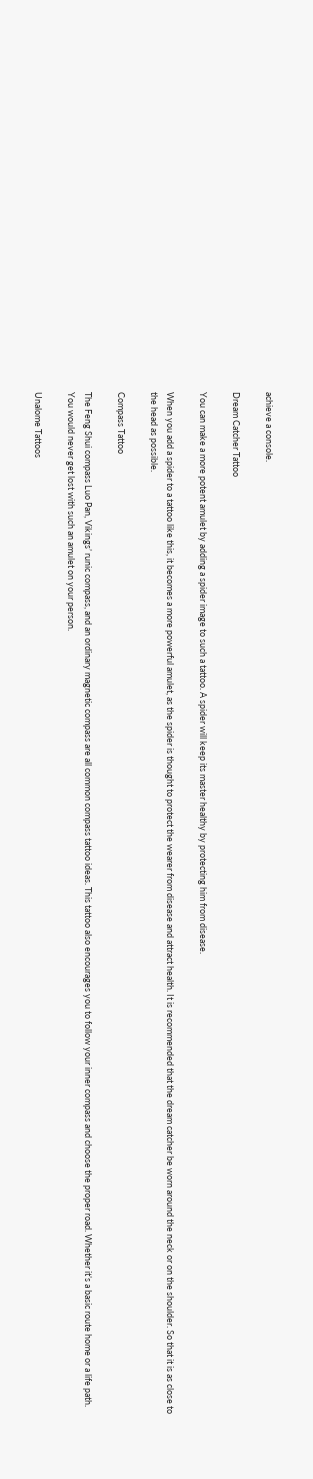achieve a console.

Dream Catcher Tattoo

You can make a more potent amulet by adding a spider image to such a tattoo. A spider will keep its master healthy by protecting him from disease.

When you add a spider to a tattoo like this, it becomes a more powerful amulet, as the spider is thought to protect the wearer from disease and attract health. It is recommended that the dream catcher be worn around the neck or on the shoulder. So that it is as close to the head as possible.

Compass Tattoo

The Feng Shui compass Luo Pan, Vikings’ runic compass, and an ordinary magnetic compass are all common compass tattoo ideas. This tattoo also encourages you to follow your inner compass and choose the proper road. Whether it’s a basic route home or a life path. You would never get lost with such an amulet on your person.

Unalome Tattoos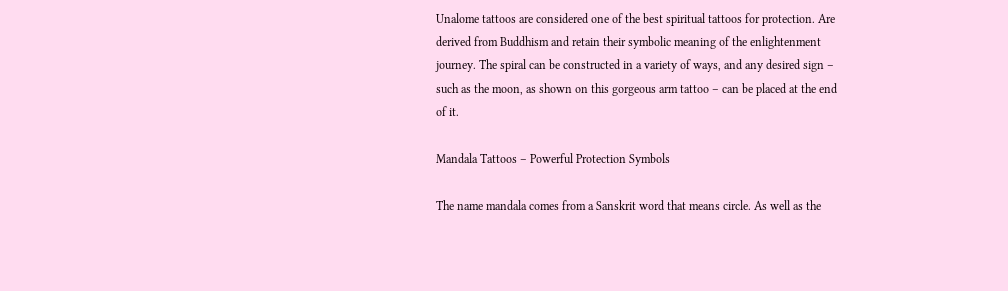Unalome tattoos are considered one of the best spiritual tattoos for protection. Are derived from Buddhism and retain their symbolic meaning of the enlightenment journey. The spiral can be constructed in a variety of ways, and any desired sign – such as the moon, as shown on this gorgeous arm tattoo – can be placed at the end of it.

Mandala Tattoos – Powerful Protection Symbols

The name mandala comes from a Sanskrit word that means circle. As well as the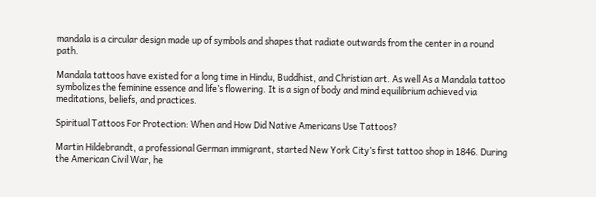mandala is a circular design made up of symbols and shapes that radiate outwards from the center in a round path.

Mandala tattoos have existed for a long time in Hindu, Buddhist, and Christian art. As well As a Mandala tattoo symbolizes the feminine essence and life’s flowering. It is a sign of body and mind equilibrium achieved via meditations, beliefs, and practices.

Spiritual Tattoos For Protection: When and How Did Native Americans Use Tattoos?

Martin Hildebrandt, a professional German immigrant, started New York City’s first tattoo shop in 1846. During the American Civil War, he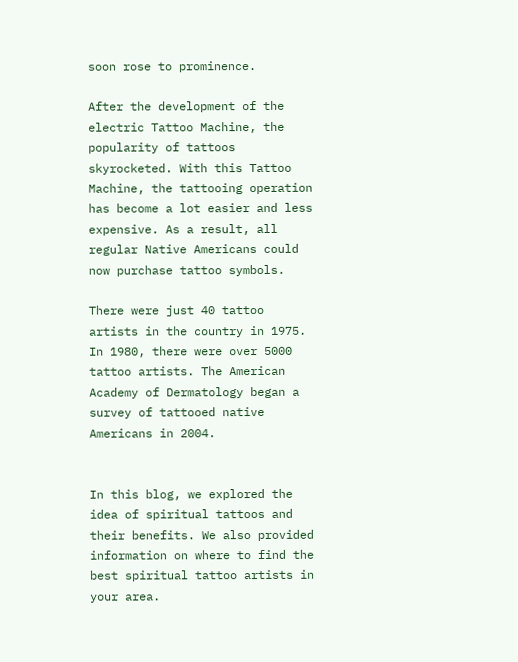soon rose to prominence.

After the development of the electric Tattoo Machine, the popularity of tattoos skyrocketed. With this Tattoo Machine, the tattooing operation has become a lot easier and less expensive. As a result, all regular Native Americans could now purchase tattoo symbols.

There were just 40 tattoo artists in the country in 1975. In 1980, there were over 5000 tattoo artists. The American Academy of Dermatology began a survey of tattooed native Americans in 2004.


In this blog, we explored the idea of spiritual tattoos and their benefits. We also provided information on where to find the best spiritual tattoo artists in your area.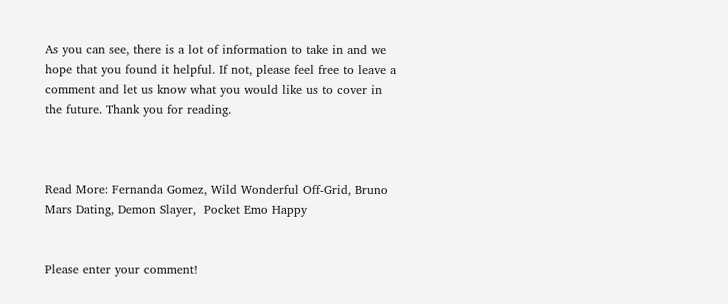As you can see, there is a lot of information to take in and we hope that you found it helpful. If not, please feel free to leave a comment and let us know what you would like us to cover in the future. Thank you for reading.



Read More: Fernanda Gomez, Wild Wonderful Off-Grid, Bruno Mars Dating, Demon Slayer,  Pocket Emo Happy


Please enter your comment!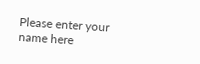Please enter your name here